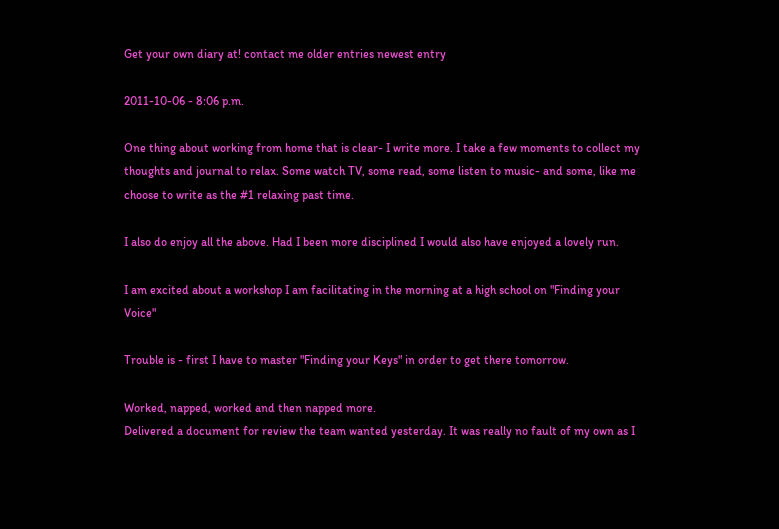Get your own diary at! contact me older entries newest entry

2011-10-06 - 8:06 p.m.

One thing about working from home that is clear- I write more. I take a few moments to collect my thoughts and journal to relax. Some watch TV, some read, some listen to music- and some, like me choose to write as the #1 relaxing past time.

I also do enjoy all the above. Had I been more disciplined I would also have enjoyed a lovely run.

I am excited about a workshop I am facilitating in the morning at a high school on "Finding your Voice"

Trouble is - first I have to master "Finding your Keys" in order to get there tomorrow.

Worked, napped, worked and then napped more.
Delivered a document for review the team wanted yesterday. It was really no fault of my own as I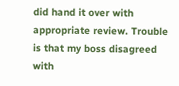did hand it over with appropriate review. Trouble is that my boss disagreed with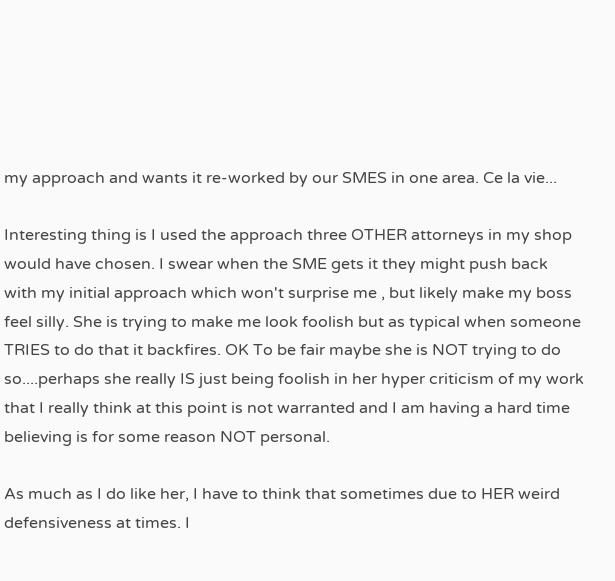my approach and wants it re-worked by our SMES in one area. Ce la vie...

Interesting thing is I used the approach three OTHER attorneys in my shop would have chosen. I swear when the SME gets it they might push back with my initial approach which won't surprise me , but likely make my boss feel silly. She is trying to make me look foolish but as typical when someone TRIES to do that it backfires. OK To be fair maybe she is NOT trying to do so....perhaps she really IS just being foolish in her hyper criticism of my work that I really think at this point is not warranted and I am having a hard time believing is for some reason NOT personal.

As much as I do like her, I have to think that sometimes due to HER weird defensiveness at times. I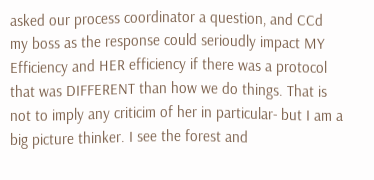asked our process coordinator a question, and CCd my boss as the response could serioudly impact MY Efficiency and HER efficiency if there was a protocol that was DIFFERENT than how we do things. That is not to imply any criticim of her in particular- but I am a big picture thinker. I see the forest and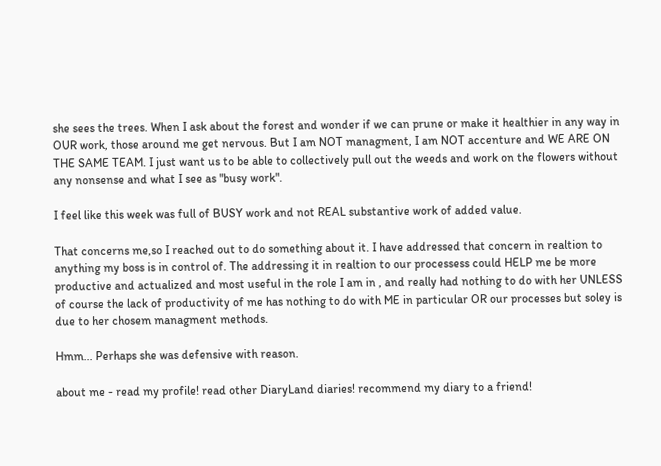she sees the trees. When I ask about the forest and wonder if we can prune or make it healthier in any way in OUR work, those around me get nervous. But I am NOT managment, I am NOT accenture and WE ARE ON THE SAME TEAM. I just want us to be able to collectively pull out the weeds and work on the flowers without any nonsense and what I see as "busy work".

I feel like this week was full of BUSY work and not REAL substantive work of added value.

That concerns me,so I reached out to do something about it. I have addressed that concern in realtion to anything my boss is in control of. The addressing it in realtion to our processess could HELP me be more productive and actualized and most useful in the role I am in , and really had nothing to do with her UNLESS of course the lack of productivity of me has nothing to do with ME in particular OR our processes but soley is due to her chosem managment methods.

Hmm... Perhaps she was defensive with reason.

about me - read my profile! read other DiaryLand diaries! recommend my diary to a friend!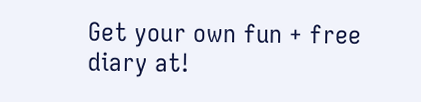Get your own fun + free diary at!